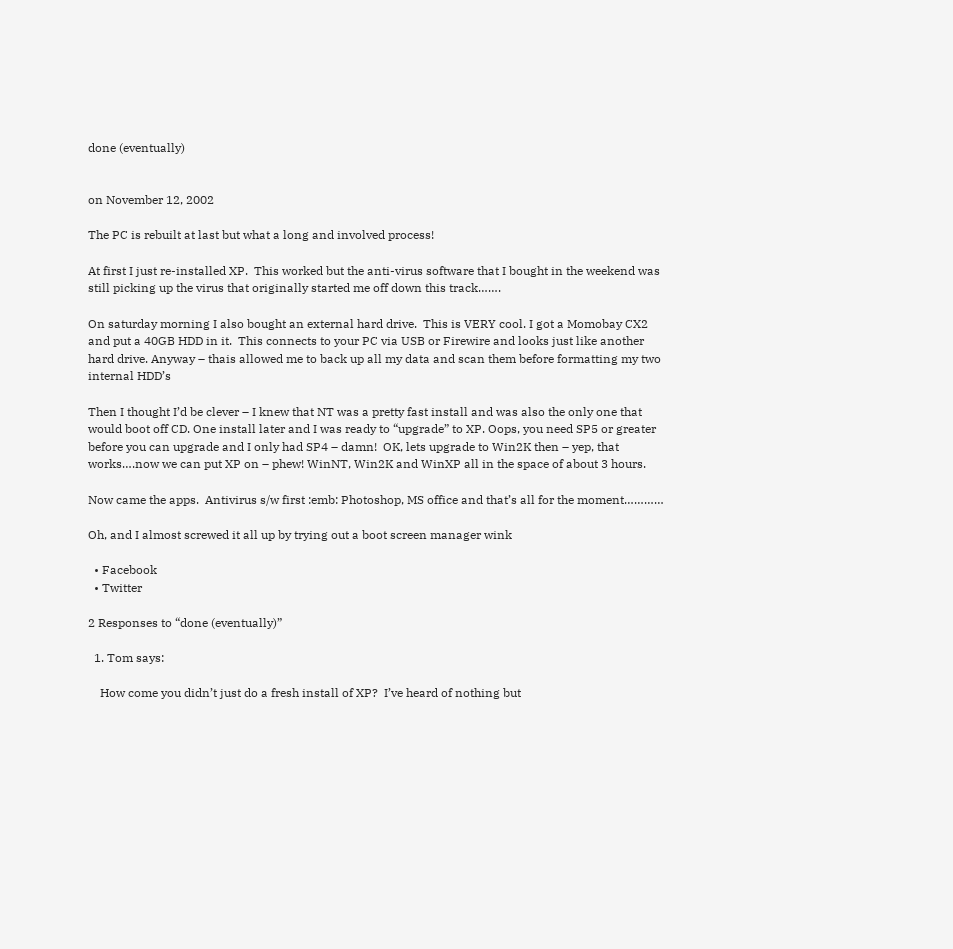done (eventually)


on November 12, 2002

The PC is rebuilt at last but what a long and involved process!

At first I just re-installed XP.  This worked but the anti-virus software that I bought in the weekend was still picking up the virus that originally started me off down this track…….

On saturday morning I also bought an external hard drive.  This is VERY cool. I got a Momobay CX2 and put a 40GB HDD in it.  This connects to your PC via USB or Firewire and looks just like another hard drive. Anyway – thais allowed me to back up all my data and scan them before formatting my two internal HDD’s

Then I thought I’d be clever – I knew that NT was a pretty fast install and was also the only one that would boot off CD. One install later and I was ready to “upgrade” to XP. Oops, you need SP5 or greater before you can upgrade and I only had SP4 – damn!  OK, lets upgrade to Win2K then – yep, that works….now we can put XP on – phew! WinNT, Win2K and WinXP all in the space of about 3 hours.

Now came the apps.  Antivirus s/w first :emb: Photoshop, MS office and that’s all for the moment…………

Oh, and I almost screwed it all up by trying out a boot screen manager wink

  • Facebook
  • Twitter

2 Responses to “done (eventually)”

  1. Tom says:

    How come you didn’t just do a fresh install of XP?  I’ve heard of nothing but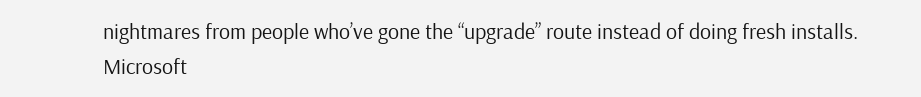nightmares from people who’ve gone the “upgrade” route instead of doing fresh installs.  Microsoft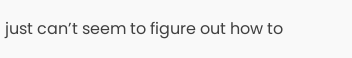just can’t seem to figure out how to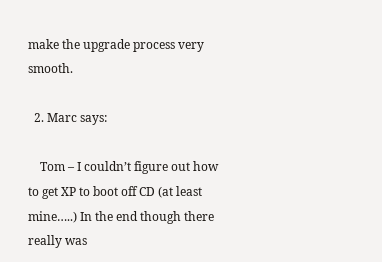make the upgrade process very smooth.

  2. Marc says:

    Tom – I couldn’t figure out how to get XP to boot off CD (at least mine…..) In the end though there really was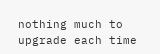nothing much to upgrade each time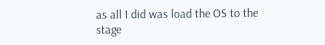as all I did was load the OS to the stage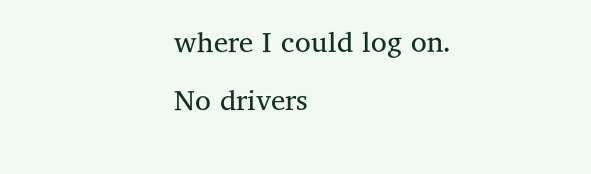where I could log on.  No drivers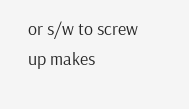or s/w to screw up makes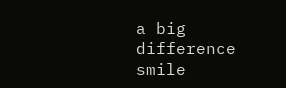a big difference smile